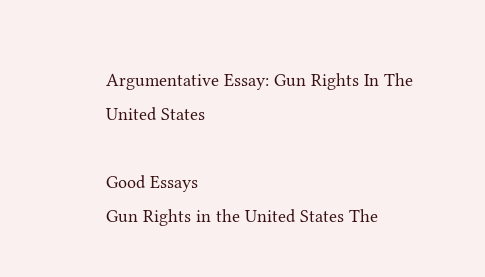Argumentative Essay: Gun Rights In The United States

Good Essays
Gun Rights in the United States The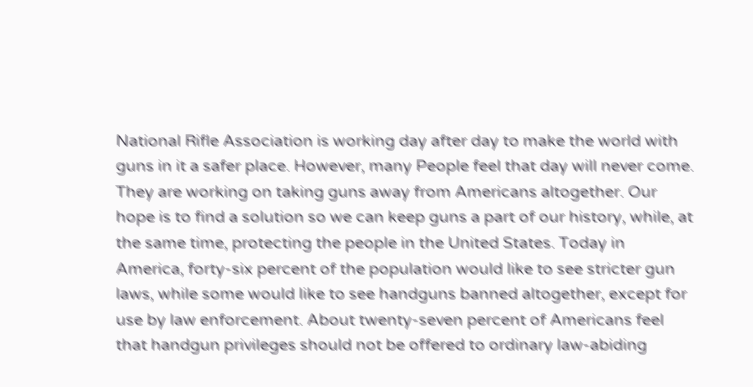National Rifle Association is working day after day to make the world with guns in it a safer place. However, many People feel that day will never come. They are working on taking guns away from Americans altogether. Our hope is to find a solution so we can keep guns a part of our history, while, at the same time, protecting the people in the United States. Today in America, forty-six percent of the population would like to see stricter gun laws, while some would like to see handguns banned altogether, except for use by law enforcement. About twenty-seven percent of Americans feel that handgun privileges should not be offered to ordinary law-abiding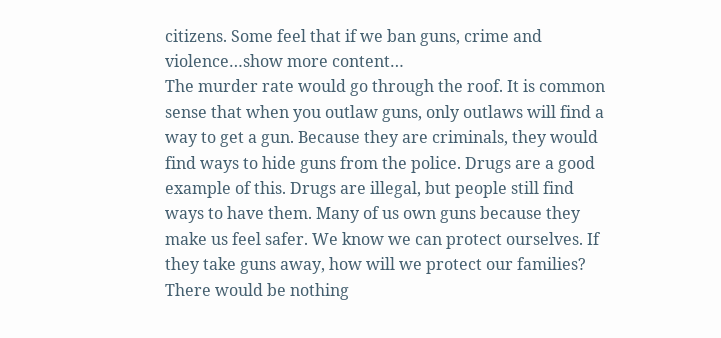citizens. Some feel that if we ban guns, crime and violence…show more content…
The murder rate would go through the roof. It is common sense that when you outlaw guns, only outlaws will find a way to get a gun. Because they are criminals, they would find ways to hide guns from the police. Drugs are a good example of this. Drugs are illegal, but people still find ways to have them. Many of us own guns because they make us feel safer. We know we can protect ourselves. If they take guns away, how will we protect our families? There would be nothing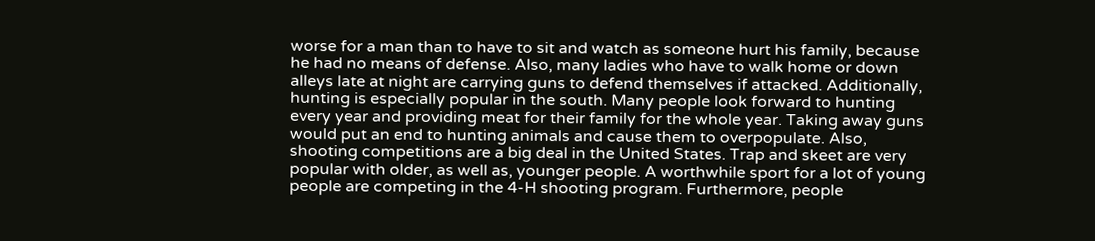worse for a man than to have to sit and watch as someone hurt his family, because he had no means of defense. Also, many ladies who have to walk home or down alleys late at night are carrying guns to defend themselves if attacked. Additionally, hunting is especially popular in the south. Many people look forward to hunting every year and providing meat for their family for the whole year. Taking away guns would put an end to hunting animals and cause them to overpopulate. Also, shooting competitions are a big deal in the United States. Trap and skeet are very popular with older, as well as, younger people. A worthwhile sport for a lot of young people are competing in the 4-H shooting program. Furthermore, people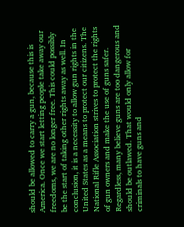should be allowed to carry a gun, because this is America. Once we start letting people take away our freedoms, we are no longer free. This could possibly be the start of taking other rights away as well. In conclusion, it is a necessity to allow gun rights in the United States as a means to protect our citizens. The National Rifle Association strives to protect the rights of gun owners and make the use of guns safer. Regardless, many believe guns are too dangerous and should be outlawed. That would only allow for criminals to have guns and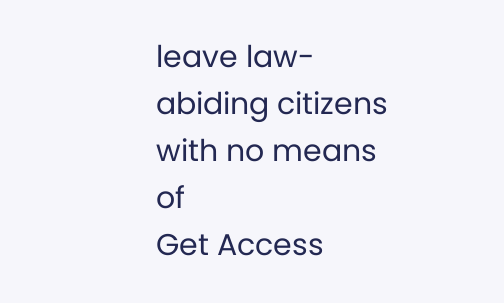leave law-abiding citizens with no means of
Get Access